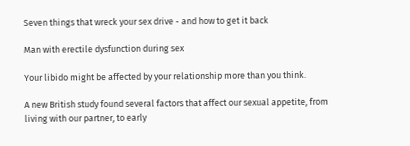Seven things that wreck your sex drive - and how to get it back

Man with erectile dysfunction during sex

Your libido might be affected by your relationship more than you think.

A new British study found several factors that affect our sexual appetite, from living with our partner, to early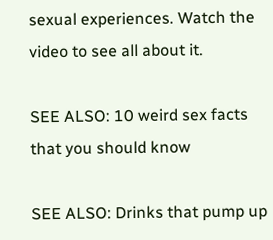sexual experiences. Watch the video to see all about it.

SEE ALSO: 10 weird sex facts that you should know

SEE ALSO: Drinks that pump up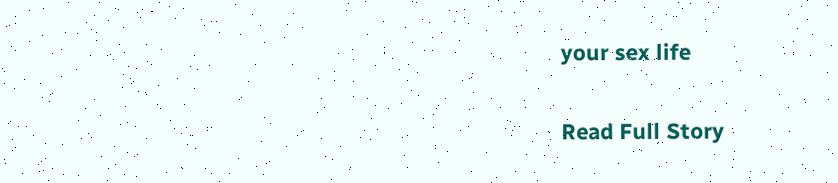your sex life

Read Full Story